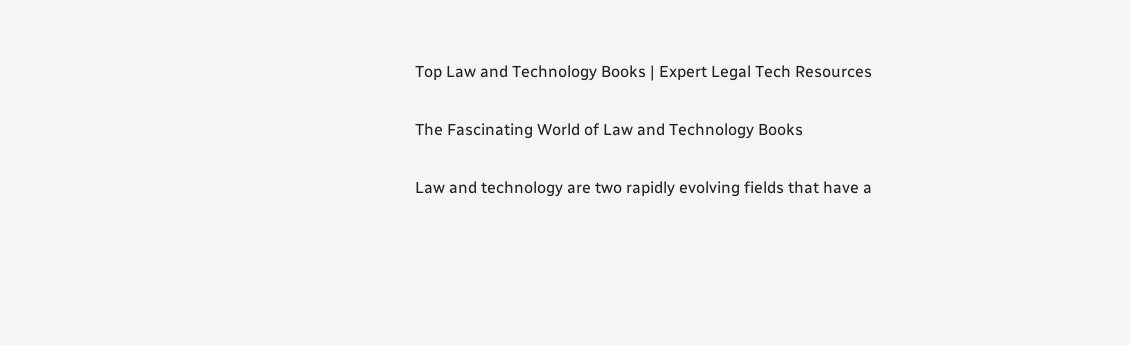Top Law and Technology Books | Expert Legal Tech Resources

The Fascinating World of Law and Technology Books

Law and technology are two rapidly evolving fields that have a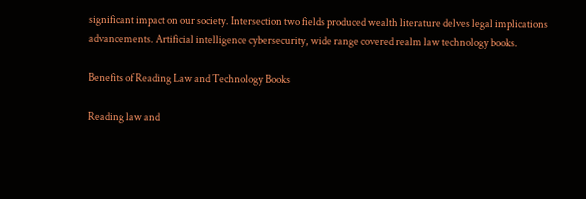significant impact on our society. Intersection two fields produced wealth literature delves legal implications advancements. Artificial intelligence cybersecurity, wide range covered realm law technology books.

Benefits of Reading Law and Technology Books

Reading law and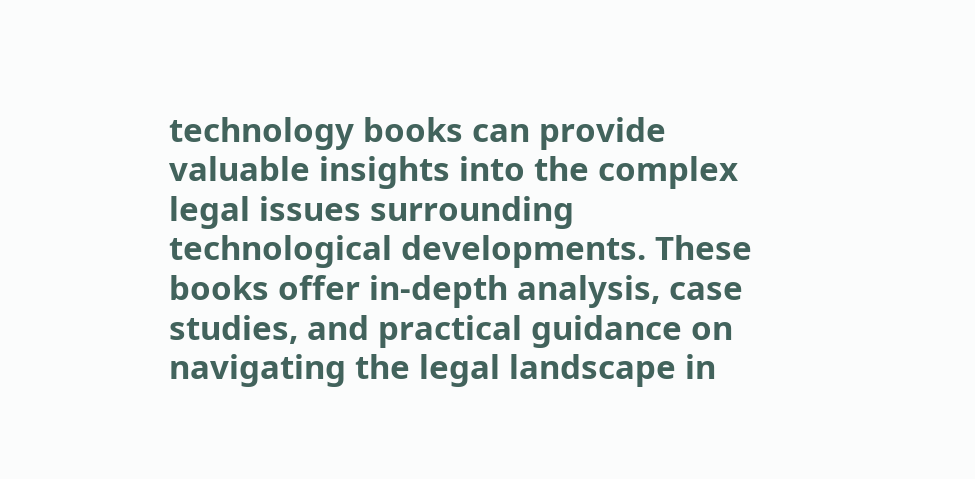technology books can provide valuable insights into the complex legal issues surrounding technological developments. These books offer in-depth analysis, case studies, and practical guidance on navigating the legal landscape in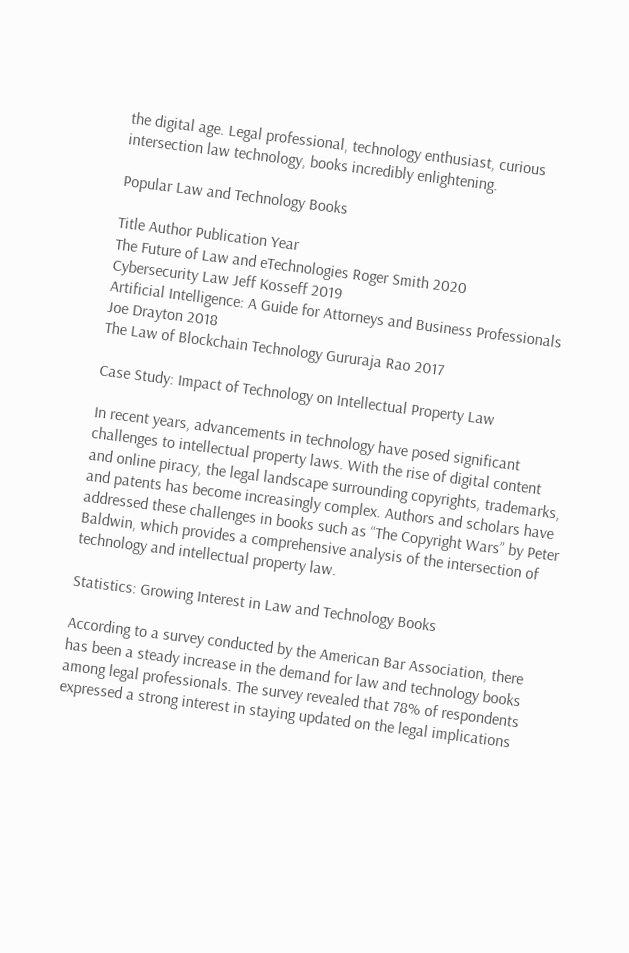the digital age. Legal professional, technology enthusiast, curious intersection law technology, books incredibly enlightening.

Popular Law and Technology Books

Title Author Publication Year
The Future of Law and eTechnologies Roger Smith 2020
Cybersecurity Law Jeff Kosseff 2019
Artificial Intelligence: A Guide for Attorneys and Business Professionals Joe Drayton 2018
The Law of Blockchain Technology Gururaja Rao 2017

Case Study: Impact of Technology on Intellectual Property Law

In recent years, advancements in technology have posed significant challenges to intellectual property laws. With the rise of digital content and online piracy, the legal landscape surrounding copyrights, trademarks, and patents has become increasingly complex. Authors and scholars have addressed these challenges in books such as “The Copyright Wars” by Peter Baldwin, which provides a comprehensive analysis of the intersection of technology and intellectual property law.

Statistics: Growing Interest in Law and Technology Books

According to a survey conducted by the American Bar Association, there has been a steady increase in the demand for law and technology books among legal professionals. The survey revealed that 78% of respondents expressed a strong interest in staying updated on the legal implications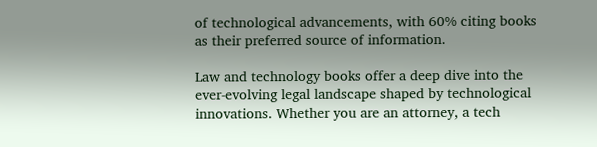of technological advancements, with 60% citing books as their preferred source of information.

Law and technology books offer a deep dive into the ever-evolving legal landscape shaped by technological innovations. Whether you are an attorney, a tech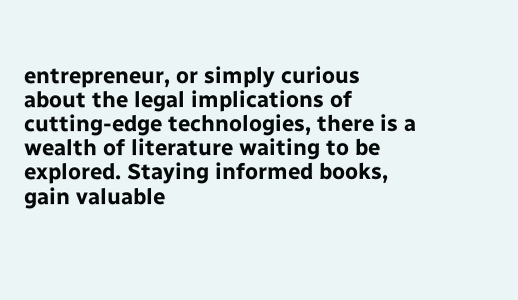entrepreneur, or simply curious about the legal implications of cutting-edge technologies, there is a wealth of literature waiting to be explored. Staying informed books, gain valuable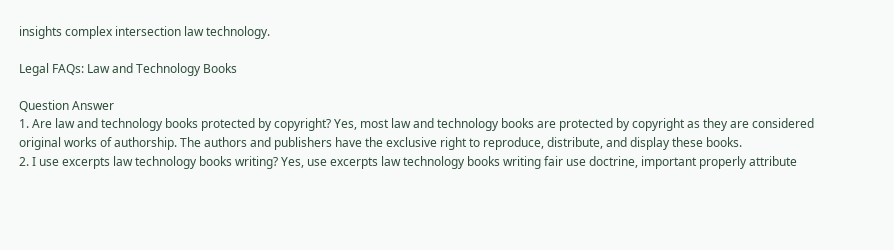insights complex intersection law technology.

Legal FAQs: Law and Technology Books

Question Answer
1. Are law and technology books protected by copyright? Yes, most law and technology books are protected by copyright as they are considered original works of authorship. The authors and publishers have the exclusive right to reproduce, distribute, and display these books.
2. I use excerpts law technology books writing? Yes, use excerpts law technology books writing fair use doctrine, important properly attribute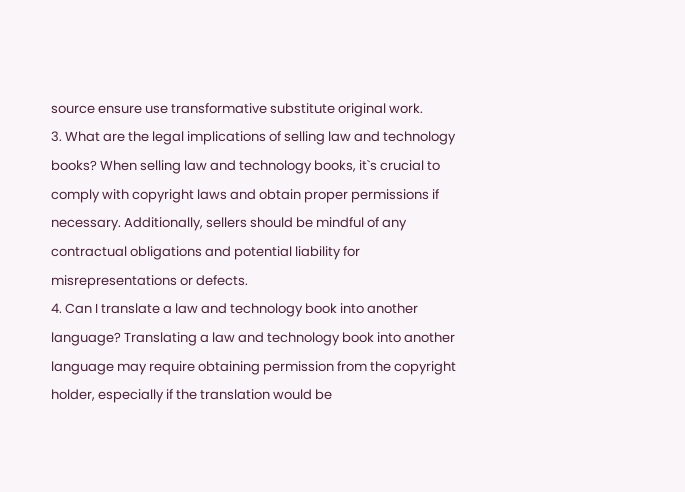source ensure use transformative substitute original work.
3. What are the legal implications of selling law and technology books? When selling law and technology books, it`s crucial to comply with copyright laws and obtain proper permissions if necessary. Additionally, sellers should be mindful of any contractual obligations and potential liability for misrepresentations or defects.
4. Can I translate a law and technology book into another language? Translating a law and technology book into another language may require obtaining permission from the copyright holder, especially if the translation would be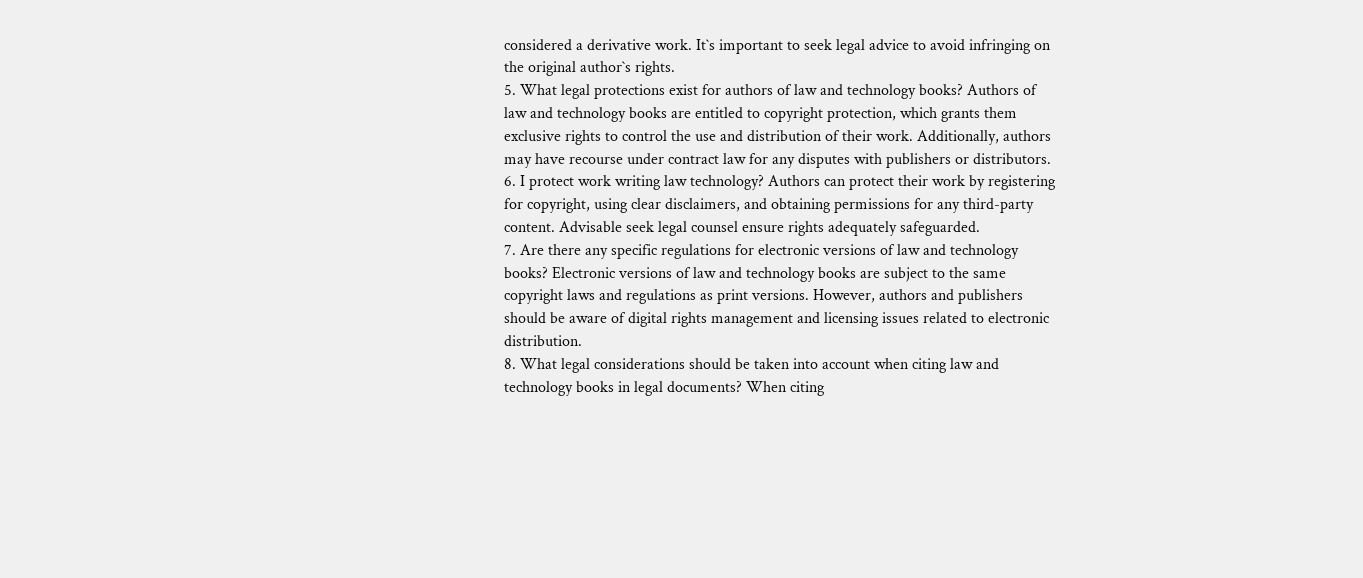considered a derivative work. It`s important to seek legal advice to avoid infringing on the original author`s rights.
5. What legal protections exist for authors of law and technology books? Authors of law and technology books are entitled to copyright protection, which grants them exclusive rights to control the use and distribution of their work. Additionally, authors may have recourse under contract law for any disputes with publishers or distributors.
6. I protect work writing law technology? Authors can protect their work by registering for copyright, using clear disclaimers, and obtaining permissions for any third-party content. Advisable seek legal counsel ensure rights adequately safeguarded.
7. Are there any specific regulations for electronic versions of law and technology books? Electronic versions of law and technology books are subject to the same copyright laws and regulations as print versions. However, authors and publishers should be aware of digital rights management and licensing issues related to electronic distribution.
8. What legal considerations should be taken into account when citing law and technology books in legal documents? When citing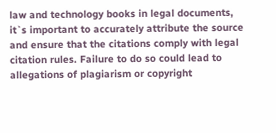law and technology books in legal documents, it`s important to accurately attribute the source and ensure that the citations comply with legal citation rules. Failure to do so could lead to allegations of plagiarism or copyright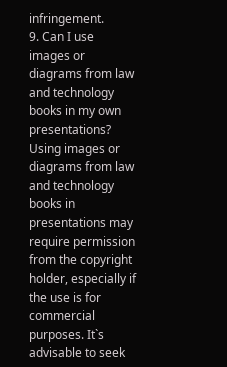infringement.
9. Can I use images or diagrams from law and technology books in my own presentations? Using images or diagrams from law and technology books in presentations may require permission from the copyright holder, especially if the use is for commercial purposes. It`s advisable to seek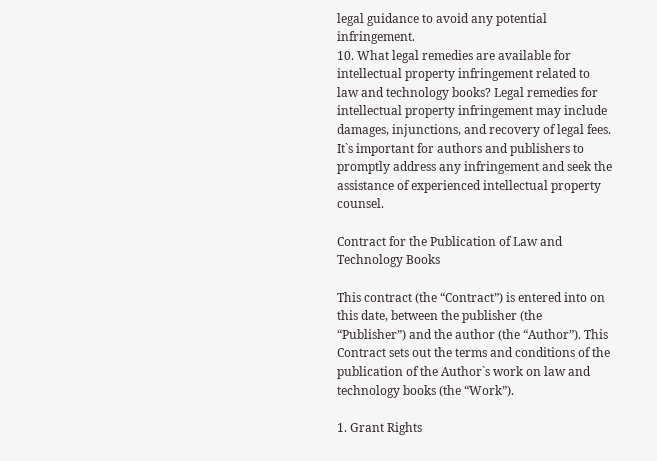legal guidance to avoid any potential infringement.
10. What legal remedies are available for intellectual property infringement related to law and technology books? Legal remedies for intellectual property infringement may include damages, injunctions, and recovery of legal fees. It`s important for authors and publishers to promptly address any infringement and seek the assistance of experienced intellectual property counsel.

Contract for the Publication of Law and Technology Books

This contract (the “Contract”) is entered into on this date, between the publisher (the “Publisher”) and the author (the “Author”). This Contract sets out the terms and conditions of the publication of the Author`s work on law and technology books (the “Work”).

1. Grant Rights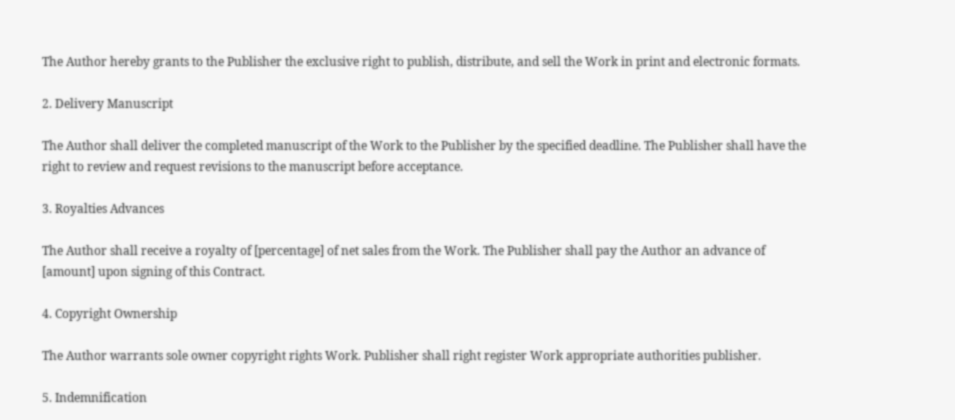The Author hereby grants to the Publisher the exclusive right to publish, distribute, and sell the Work in print and electronic formats.

2. Delivery Manuscript

The Author shall deliver the completed manuscript of the Work to the Publisher by the specified deadline. The Publisher shall have the right to review and request revisions to the manuscript before acceptance.

3. Royalties Advances

The Author shall receive a royalty of [percentage] of net sales from the Work. The Publisher shall pay the Author an advance of [amount] upon signing of this Contract.

4. Copyright Ownership

The Author warrants sole owner copyright rights Work. Publisher shall right register Work appropriate authorities publisher.

5. Indemnification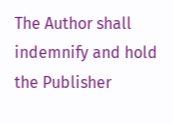The Author shall indemnify and hold the Publisher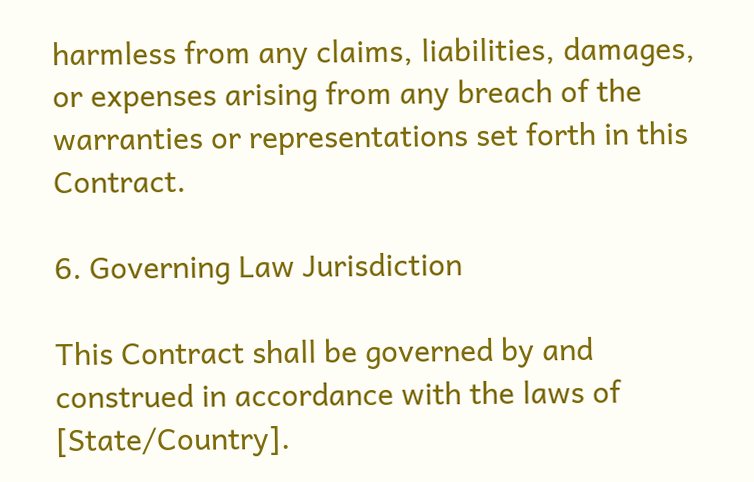harmless from any claims, liabilities, damages, or expenses arising from any breach of the warranties or representations set forth in this Contract.

6. Governing Law Jurisdiction

This Contract shall be governed by and construed in accordance with the laws of [State/Country].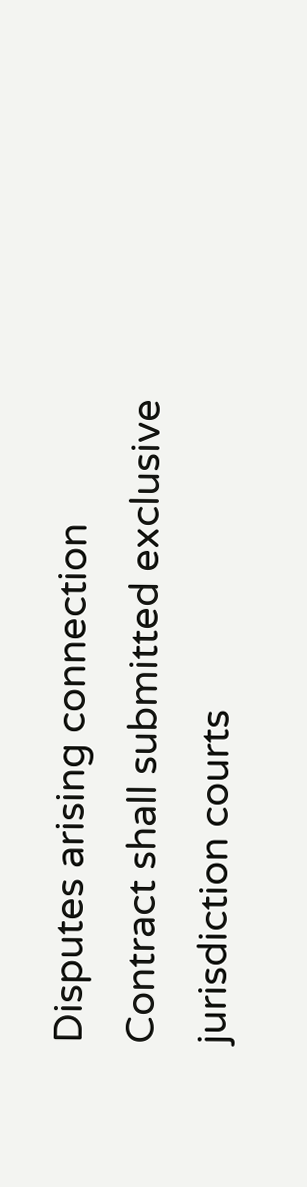Disputes arising connection Contract shall submitted exclusive jurisdiction courts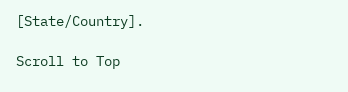[State/Country].

Scroll to Top